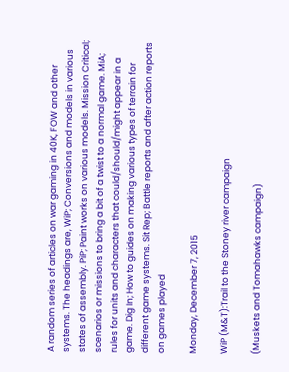A random series of articles on war gaming in 40K, FOW and other systems. The headings are, WiP; Conversions and models in various states of assembly. PiP; Paint works on various models. Mission Critical; scenarios or missions to bring a bit of a twist to a normal game. MiA; rules for units and characters that could/should/might appear in a game. Dig In; How to guides on making various types of terrain for different game systems. Sit Rep; Battle reports and after action reports on games played

Monday, December 7, 2015

WiP (M&T):Trail to the Stoney river campaign

(Muskets and Tomahawks campaign)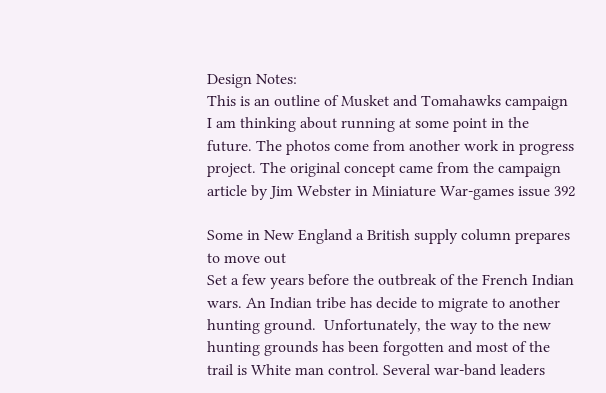Design Notes:
This is an outline of Musket and Tomahawks campaign I am thinking about running at some point in the future. The photos come from another work in progress project. The original concept came from the campaign article by Jim Webster in Miniature War-games issue 392

Some in New England a British supply column prepares to move out
Set a few years before the outbreak of the French Indian wars. An Indian tribe has decide to migrate to another hunting ground.  Unfortunately, the way to the new hunting grounds has been forgotten and most of the trail is White man control. Several war-band leaders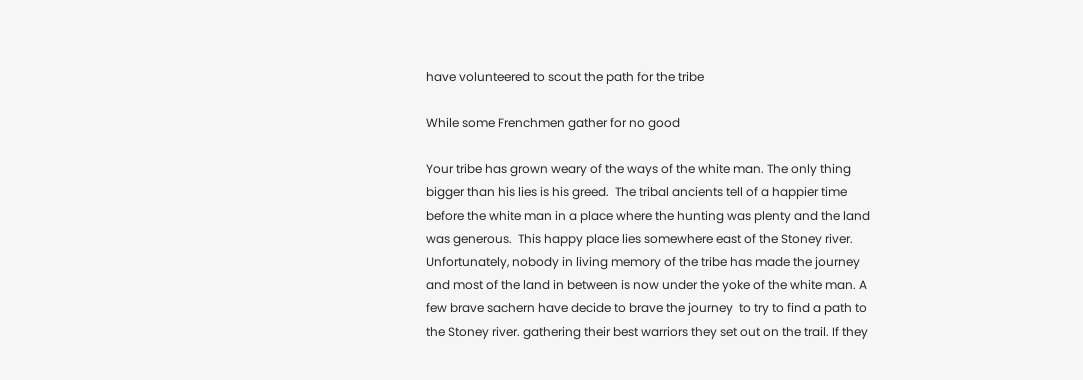have volunteered to scout the path for the tribe

While some Frenchmen gather for no good

Your tribe has grown weary of the ways of the white man. The only thing bigger than his lies is his greed.  The tribal ancients tell of a happier time before the white man in a place where the hunting was plenty and the land was generous.  This happy place lies somewhere east of the Stoney river.  Unfortunately, nobody in living memory of the tribe has made the journey and most of the land in between is now under the yoke of the white man. A few brave sachern have decide to brave the journey  to try to find a path to the Stoney river. gathering their best warriors they set out on the trail. If they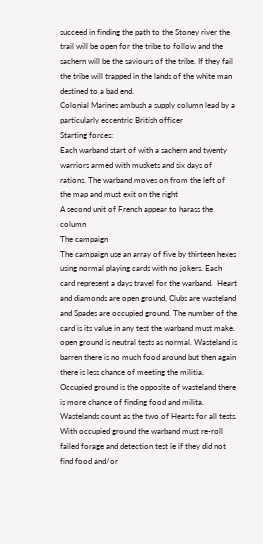succeed in finding the path to the Stoney river the trail will be open for the tribe to follow and the sachern will be the saviours of the tribe. If they fail the tribe will trapped in the lands of the white man destined to a bad end.
Colonial Marines ambush a supply column lead by a particularly eccentric British officer
Starting forces:
Each warband start of with a sachern and twenty warriors armed with muskets and six days of rations. The warband moves on from the left of the map and must exit on the right
A second unit of French appear to harass the column
The campaign
The campaign use an array of five by thirteen hexes using normal playing cards with no jokers. Each card represent a days travel for the warband.  Heart and diamonds are open ground, Clubs are wasteland and Spades are occupied ground. The number of the card is its value in any test the warband must make. open ground is neutral tests as normal. Wasteland is barren there is no much food around but then again there is less chance of meeting the militia.  Occupied ground is the opposite of wasteland there is more chance of finding food and milita. Wastelands count as the two of Hearts for all tests. With occupied ground the warband must re-roll failed forage and detection test ie if they did not find food and/or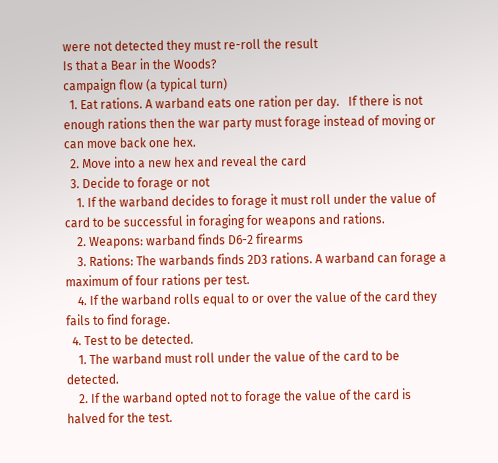were not detected they must re-roll the result
Is that a Bear in the Woods?
campaign flow (a typical turn)
  1. Eat rations. A warband eats one ration per day.   If there is not enough rations then the war party must forage instead of moving or can move back one hex.
  2. Move into a new hex and reveal the card
  3. Decide to forage or not
    1. If the warband decides to forage it must roll under the value of card to be successful in foraging for weapons and rations.
    2. Weapons: warband finds D6-2 firearms
    3. Rations: The warbands finds 2D3 rations. A warband can forage a maximum of four rations per test.
    4. If the warband rolls equal to or over the value of the card they fails to find forage.
  4. Test to be detected.
    1. The warband must roll under the value of the card to be detected.
    2. If the warband opted not to forage the value of the card is halved for the test.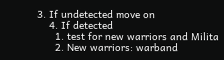3. If undetected move on
    4. If detected
      1. test for new warriors and Milita
      2. New warriors: warband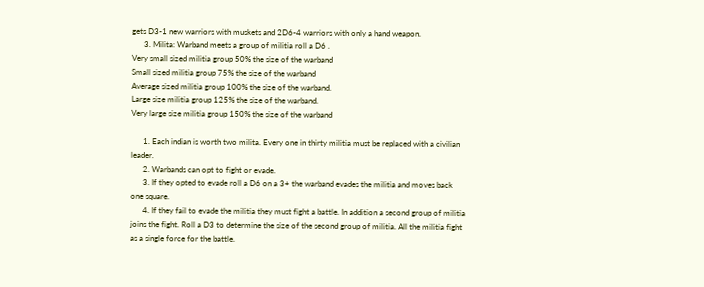gets D3-1 new warriors with muskets and 2D6-4 warriors with only a hand weapon.
      3. Milita: Warband meets a group of militia roll a D6 .
Very small sized militia group 50% the size of the warband
Small sized militia group 75% the size of the warband
Average sized militia group 100% the size of the warband.
Large size militia group 125% the size of the warband.
Very large size militia group 150% the size of the warband

      1. Each indian is worth two milita. Every one in thirty militia must be replaced with a civilian leader.
      2. Warbands can opt to fight or evade.
      3. If they opted to evade roll a D6 on a 3+ the warband evades the militia and moves back one square.
      4. If they fail to evade the militia they must fight a battle. In addition a second group of militia joins the fight. Roll a D3 to determine the size of the second group of militia. All the militia fight as a single force for the battle.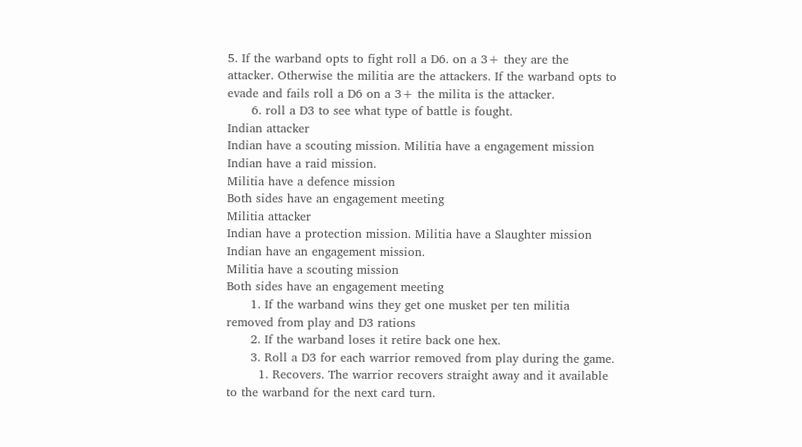5. If the warband opts to fight roll a D6. on a 3+ they are the attacker. Otherwise the militia are the attackers. If the warband opts to evade and fails roll a D6 on a 3+ the milita is the attacker.
      6. roll a D3 to see what type of battle is fought.
Indian attacker
Indian have a scouting mission. Militia have a engagement mission
Indian have a raid mission.
Militia have a defence mission
Both sides have an engagement meeting
Militia attacker
Indian have a protection mission. Militia have a Slaughter mission
Indian have an engagement mission.
Militia have a scouting mission
Both sides have an engagement meeting
      1. If the warband wins they get one musket per ten militia removed from play and D3 rations
      2. If the warband loses it retire back one hex.
      3. Roll a D3 for each warrior removed from play during the game.
        1. Recovers. The warrior recovers straight away and it available to the warband for the next card turn.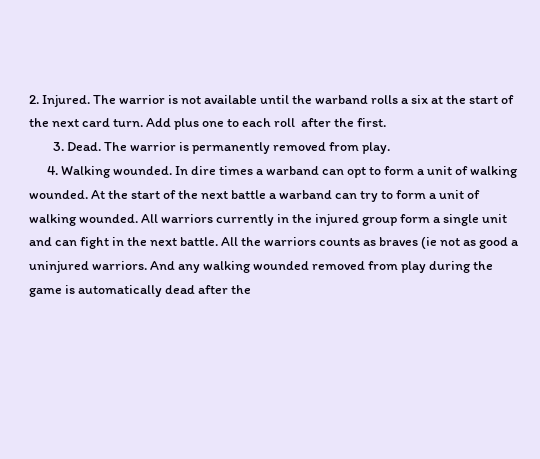2. Injured. The warrior is not available until the warband rolls a six at the start of the next card turn. Add plus one to each roll  after the first.
        3. Dead. The warrior is permanently removed from play.
      4. Walking wounded. In dire times a warband can opt to form a unit of walking wounded. At the start of the next battle a warband can try to form a unit of walking wounded. All warriors currently in the injured group form a single unit and can fight in the next battle. All the warriors counts as braves (ie not as good a uninjured warriors. And any walking wounded removed from play during the game is automatically dead after the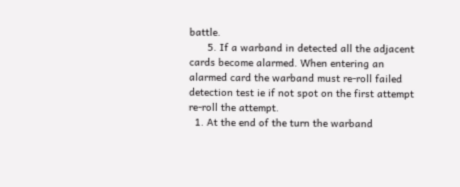battle.
      5. If a warband in detected all the adjacent cards become alarmed. When entering an alarmed card the warband must re-roll failed detection test ie if not spot on the first attempt re-roll the attempt.
  1. At the end of the turn the warband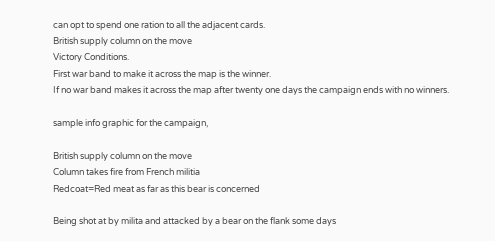can opt to spend one ration to all the adjacent cards.
British supply column on the move
Victory Conditions.
First war band to make it across the map is the winner.
If no war band makes it across the map after twenty one days the campaign ends with no winners.

sample info graphic for the campaign,

British supply column on the move
Column takes fire from French militia
Redcoat=Red meat as far as this bear is concerned

Being shot at by milita and attacked by a bear on the flank some days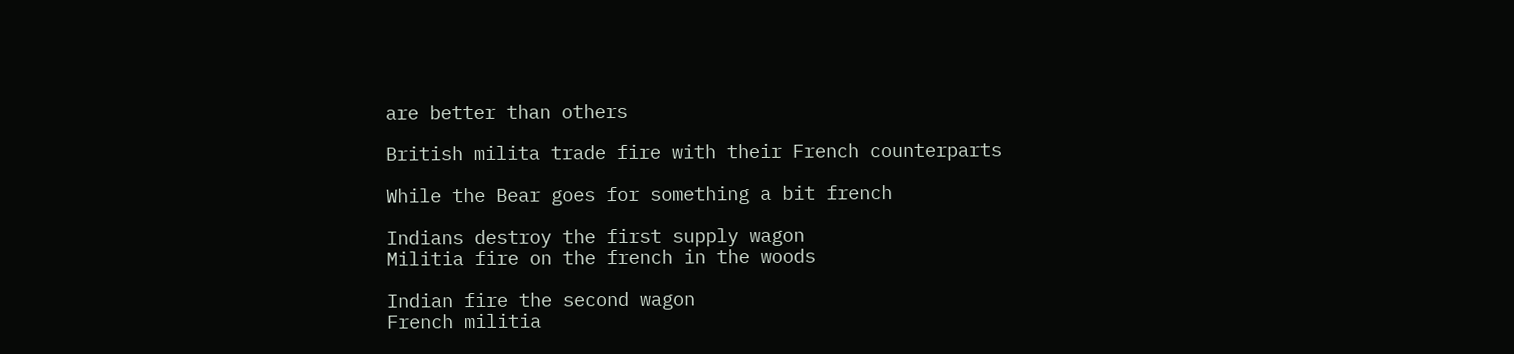are better than others

British milita trade fire with their French counterparts

While the Bear goes for something a bit french

Indians destroy the first supply wagon
Militia fire on the french in the woods

Indian fire the second wagon
French militia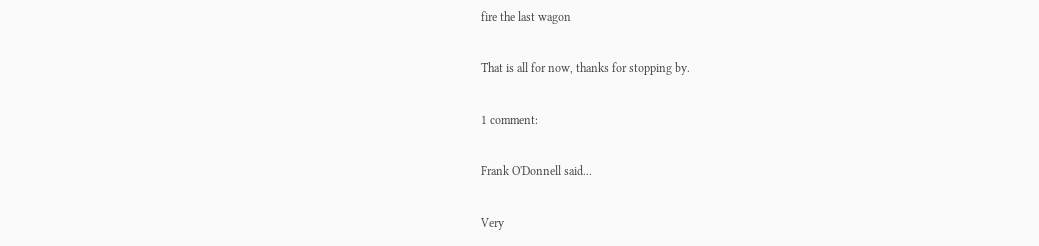fire the last wagon

That is all for now, thanks for stopping by.

1 comment:

Frank O'Donnell said...

Very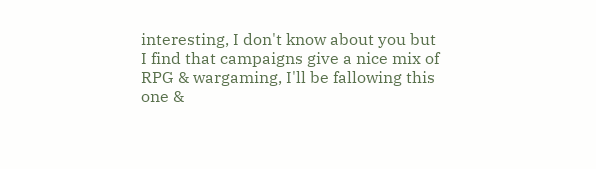interesting, I don't know about you but I find that campaigns give a nice mix of RPG & wargaming, I'll be fallowing this one &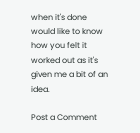when it's done would like to know how you felt it worked out as it's given me a bit of an idea.

Post a Comment